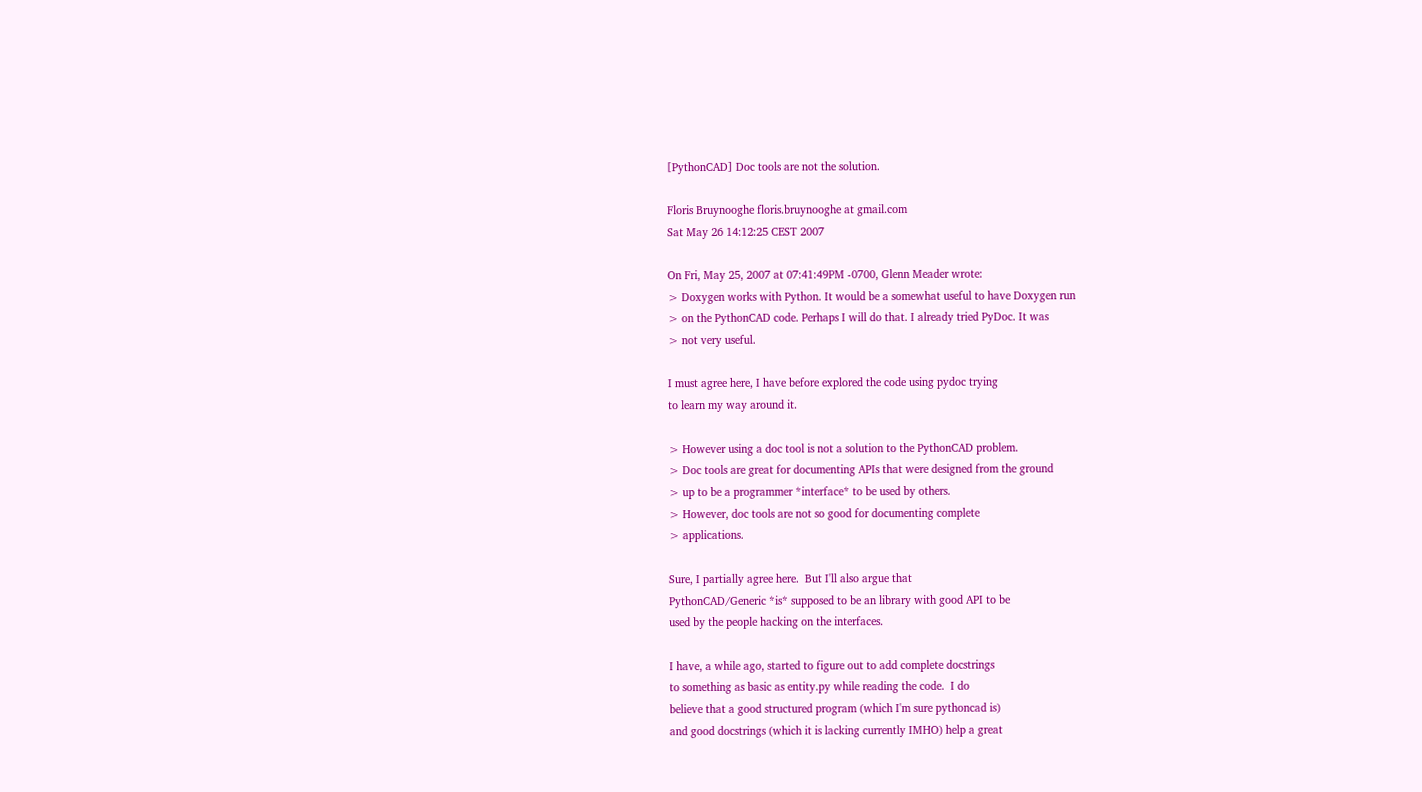[PythonCAD] Doc tools are not the solution.

Floris Bruynooghe floris.bruynooghe at gmail.com
Sat May 26 14:12:25 CEST 2007

On Fri, May 25, 2007 at 07:41:49PM -0700, Glenn Meader wrote:
> Doxygen works with Python. It would be a somewhat useful to have Doxygen run
> on the PythonCAD code. Perhaps I will do that. I already tried PyDoc. It was
> not very useful.

I must agree here, I have before explored the code using pydoc trying
to learn my way around it.

> However using a doc tool is not a solution to the PythonCAD problem.
> Doc tools are great for documenting APIs that were designed from the ground
> up to be a programmer *interface* to be used by others.
> However, doc tools are not so good for documenting complete
> applications.

Sure, I partially agree here.  But I'll also argue that
PythonCAD/Generic *is* supposed to be an library with good API to be
used by the people hacking on the interfaces.

I have, a while ago, started to figure out to add complete docstrings
to something as basic as entity.py while reading the code.  I do
believe that a good structured program (which I'm sure pythoncad is)
and good docstrings (which it is lacking currently IMHO) help a great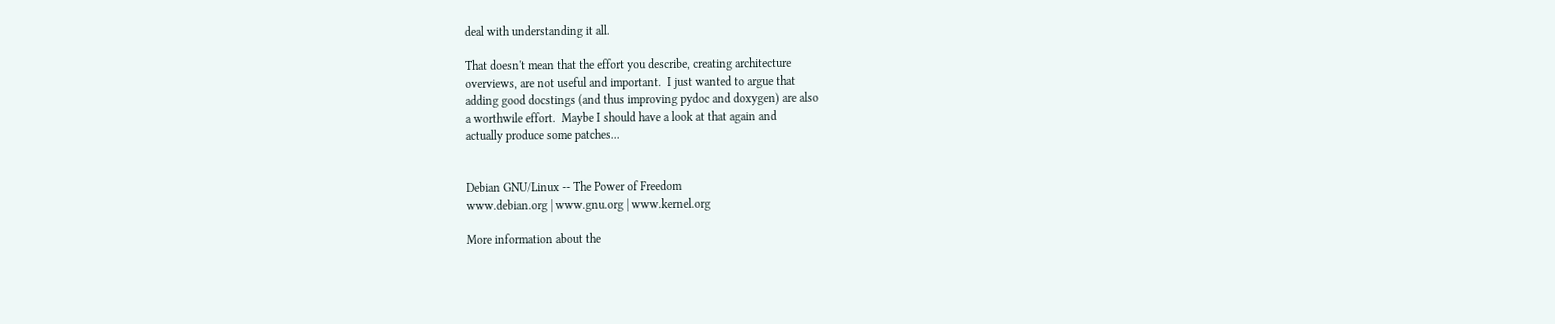deal with understanding it all.

That doesn't mean that the effort you describe, creating architecture
overviews, are not useful and important.  I just wanted to argue that
adding good docstings (and thus improving pydoc and doxygen) are also
a worthwile effort.  Maybe I should have a look at that again and
actually produce some patches...


Debian GNU/Linux -- The Power of Freedom
www.debian.org | www.gnu.org | www.kernel.org

More information about the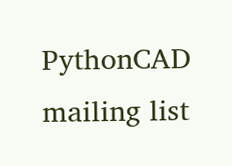PythonCAD mailing list